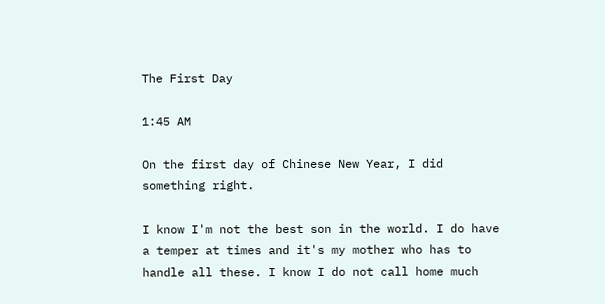The First Day

1:45 AM

On the first day of Chinese New Year, I did something right.

I know I'm not the best son in the world. I do have a temper at times and it's my mother who has to handle all these. I know I do not call home much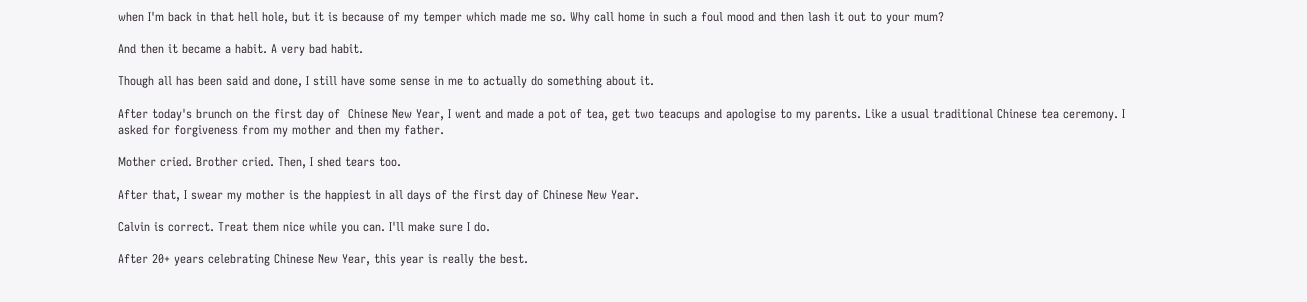when I'm back in that hell hole, but it is because of my temper which made me so. Why call home in such a foul mood and then lash it out to your mum?

And then it became a habit. A very bad habit.

Though all has been said and done, I still have some sense in me to actually do something about it.

After today's brunch on the first day of  Chinese New Year, I went and made a pot of tea, get two teacups and apologise to my parents. Like a usual traditional Chinese tea ceremony. I asked for forgiveness from my mother and then my father.

Mother cried. Brother cried. Then, I shed tears too.

After that, I swear my mother is the happiest in all days of the first day of Chinese New Year.

Calvin is correct. Treat them nice while you can. I'll make sure I do.

After 20+ years celebrating Chinese New Year, this year is really the best.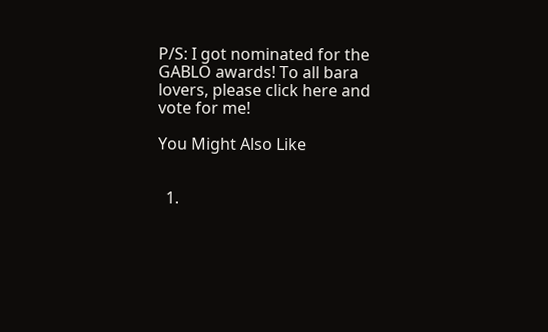P/S: I got nominated for the GABLO awards! To all bara lovers, please click here and vote for me!

You Might Also Like


  1.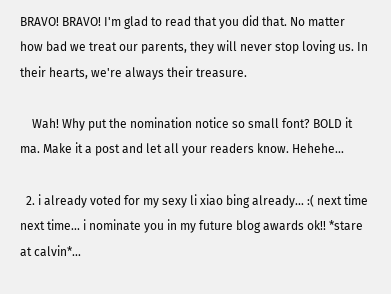BRAVO! BRAVO! I'm glad to read that you did that. No matter how bad we treat our parents, they will never stop loving us. In their hearts, we're always their treasure.

    Wah! Why put the nomination notice so small font? BOLD it ma. Make it a post and let all your readers know. Hehehe...

  2. i already voted for my sexy li xiao bing already... :( next time next time... i nominate you in my future blog awards ok!! *stare at calvin*...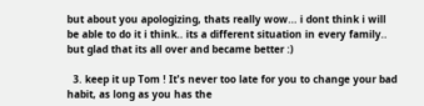but about you apologizing, thats really wow... i dont think i will be able to do it i think.. its a different situation in every family.. but glad that its all over and became better :)

  3. keep it up Tom ! It's never too late for you to change your bad habit, as long as you has the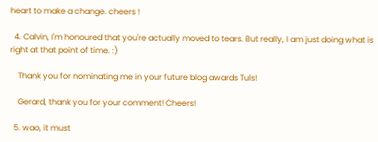heart to make a change. cheers !

  4. Calvin, I'm honoured that you're actually moved to tears. But really, I am just doing what is right at that point of time. :)

    Thank you for nominating me in your future blog awards Tuls!

    Gerard, thank you for your comment! Cheers!

  5. wao, it must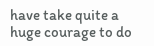have take quite a huge courage to do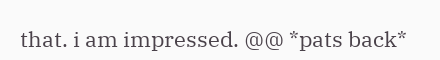that. i am impressed. @@ *pats back*